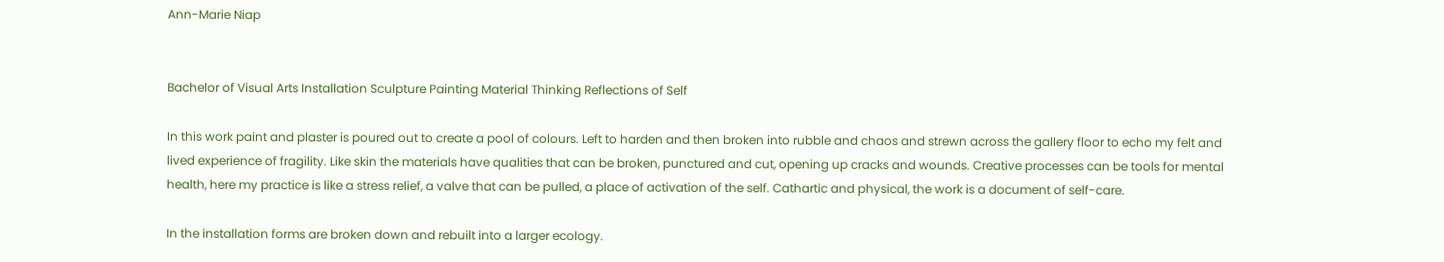Ann-Marie Niap


Bachelor of Visual Arts Installation Sculpture Painting Material Thinking Reflections of Self

In this work paint and plaster is poured out to create a pool of colours. Left to harden and then broken into rubble and chaos and strewn across the gallery floor to echo my felt and lived experience of fragility. Like skin the materials have qualities that can be broken, punctured and cut, opening up cracks and wounds. Creative processes can be tools for mental health, here my practice is like a stress relief, a valve that can be pulled, a place of activation of the self. Cathartic and physical, the work is a document of self-care.

In the installation forms are broken down and rebuilt into a larger ecology.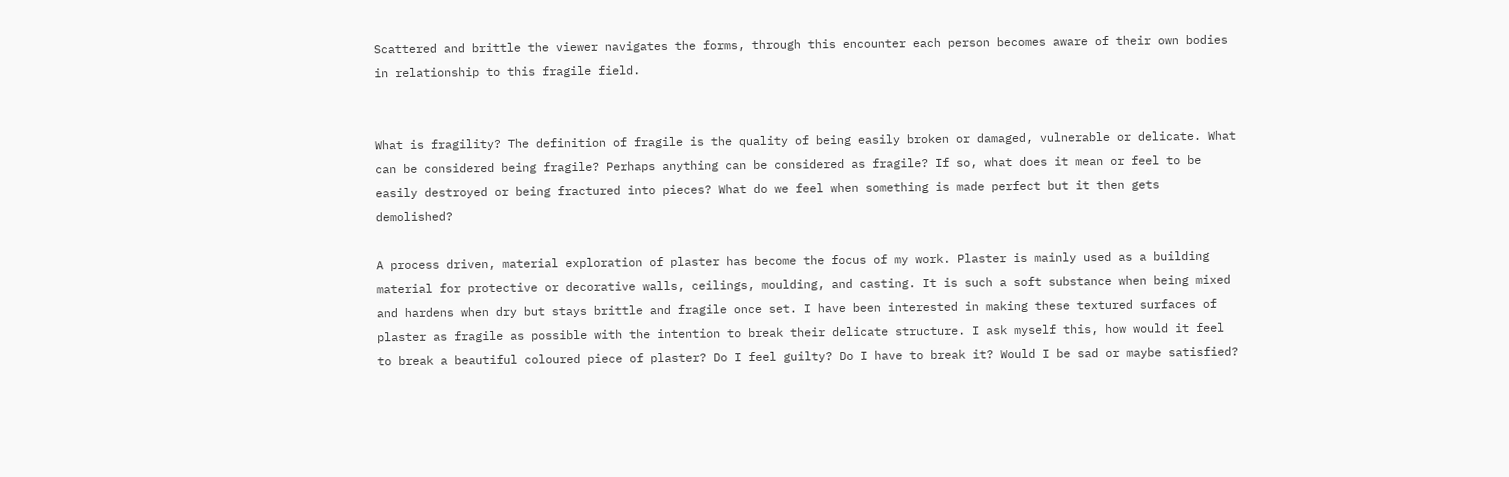Scattered and brittle the viewer navigates the forms, through this encounter each person becomes aware of their own bodies in relationship to this fragile field.


What is fragility? The definition of fragile is the quality of being easily broken or damaged, vulnerable or delicate. What can be considered being fragile? Perhaps anything can be considered as fragile? If so, what does it mean or feel to be easily destroyed or being fractured into pieces? What do we feel when something is made perfect but it then gets demolished?

A process driven, material exploration of plaster has become the focus of my work. Plaster is mainly used as a building material for protective or decorative walls, ceilings, moulding, and casting. It is such a soft substance when being mixed and hardens when dry but stays brittle and fragile once set. I have been interested in making these textured surfaces of plaster as fragile as possible with the intention to break their delicate structure. I ask myself this, how would it feel to break a beautiful coloured piece of plaster? Do I feel guilty? Do I have to break it? Would I be sad or maybe satisfied?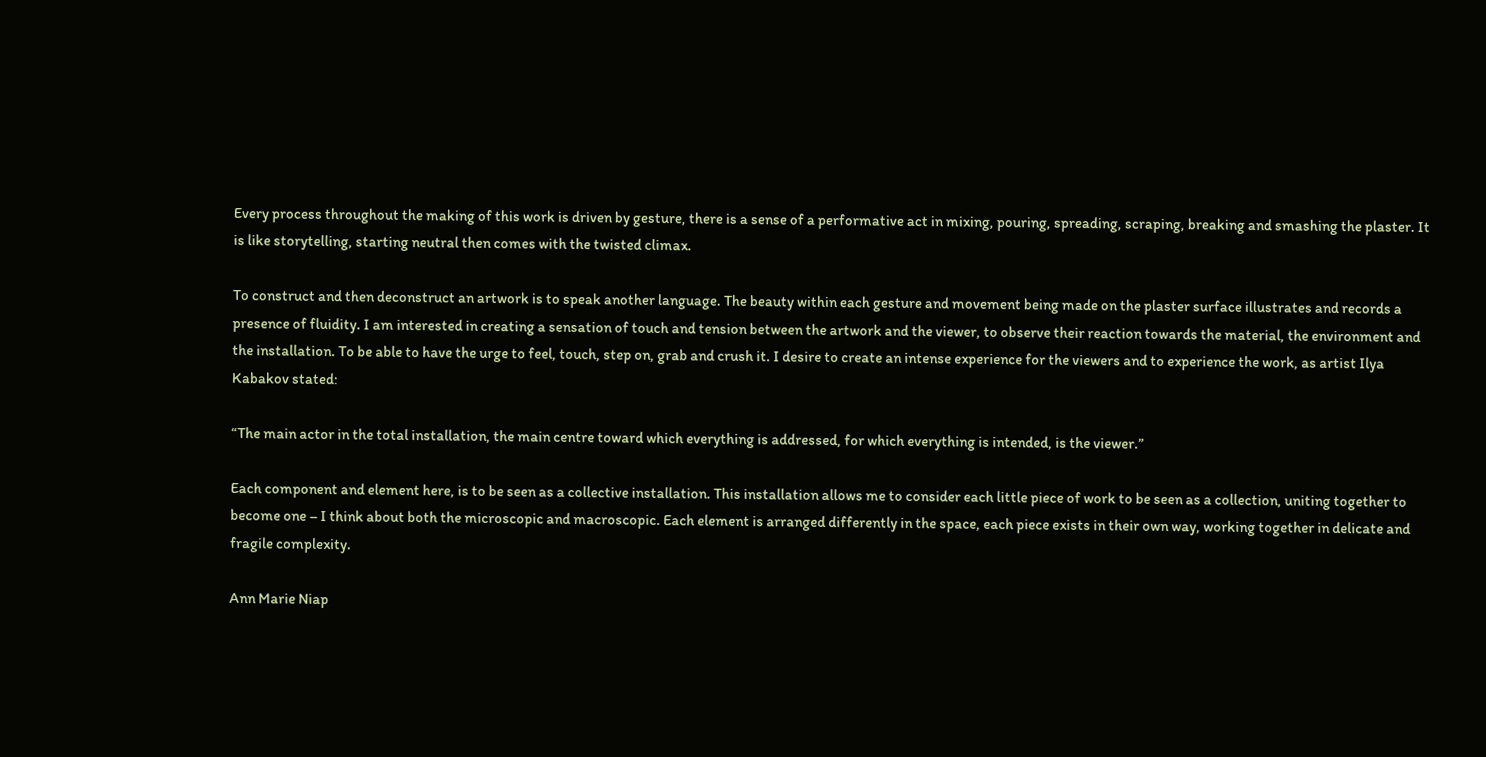Every process throughout the making of this work is driven by gesture, there is a sense of a performative act in mixing, pouring, spreading, scraping, breaking and smashing the plaster. It is like storytelling, starting neutral then comes with the twisted climax.

To construct and then deconstruct an artwork is to speak another language. The beauty within each gesture and movement being made on the plaster surface illustrates and records a presence of fluidity. I am interested in creating a sensation of touch and tension between the artwork and the viewer, to observe their reaction towards the material, the environment and the installation. To be able to have the urge to feel, touch, step on, grab and crush it. I desire to create an intense experience for the viewers and to experience the work, as artist Ilya Kabakov stated:

“The main actor in the total installation, the main centre toward which everything is addressed, for which everything is intended, is the viewer.”

Each component and element here, is to be seen as a collective installation. This installation allows me to consider each little piece of work to be seen as a collection, uniting together to become one – I think about both the microscopic and macroscopic. Each element is arranged differently in the space, each piece exists in their own way, working together in delicate and fragile complexity.

Ann Marie Niap